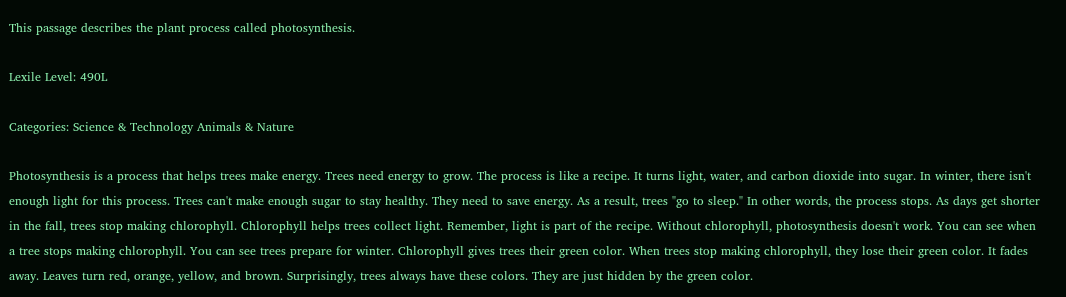This passage describes the plant process called photosynthesis.

Lexile Level: 490L

Categories: Science & Technology Animals & Nature

Photosynthesis is a process that helps trees make energy. Trees need energy to grow. The process is like a recipe. It turns light, water, and carbon dioxide into sugar. In winter, there isn't enough light for this process. Trees can't make enough sugar to stay healthy. They need to save energy. As a result, trees "go to sleep." In other words, the process stops. As days get shorter in the fall, trees stop making chlorophyll. Chlorophyll helps trees collect light. Remember, light is part of the recipe. Without chlorophyll, photosynthesis doesn't work. You can see when a tree stops making chlorophyll. You can see trees prepare for winter. Chlorophyll gives trees their green color. When trees stop making chlorophyll, they lose their green color. It fades away. Leaves turn red, orange, yellow, and brown. Surprisingly, trees always have these colors. They are just hidden by the green color.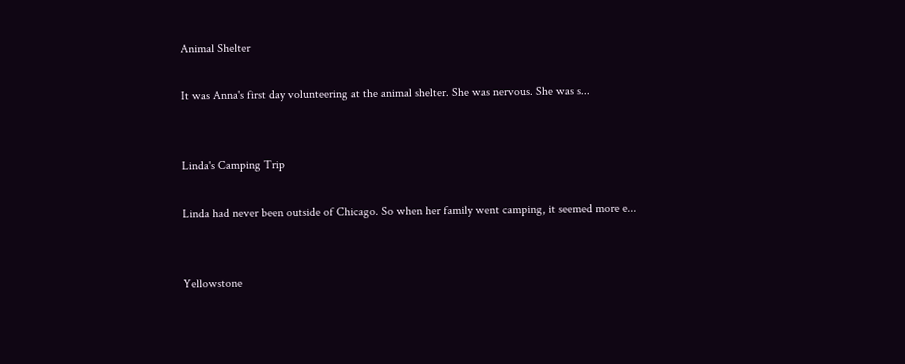Animal Shelter

It was Anna's first day volunteering at the animal shelter. She was nervous. She was s...


Linda's Camping Trip

Linda had never been outside of Chicago. So when her family went camping, it seemed more e...


Yellowstone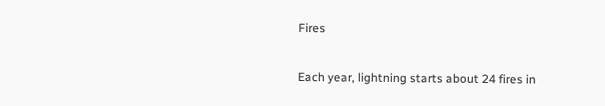Fires

Each year, lightning starts about 24 fires in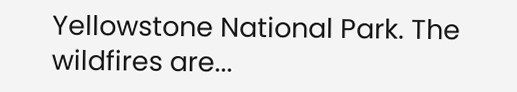Yellowstone National Park. The wildfires are...